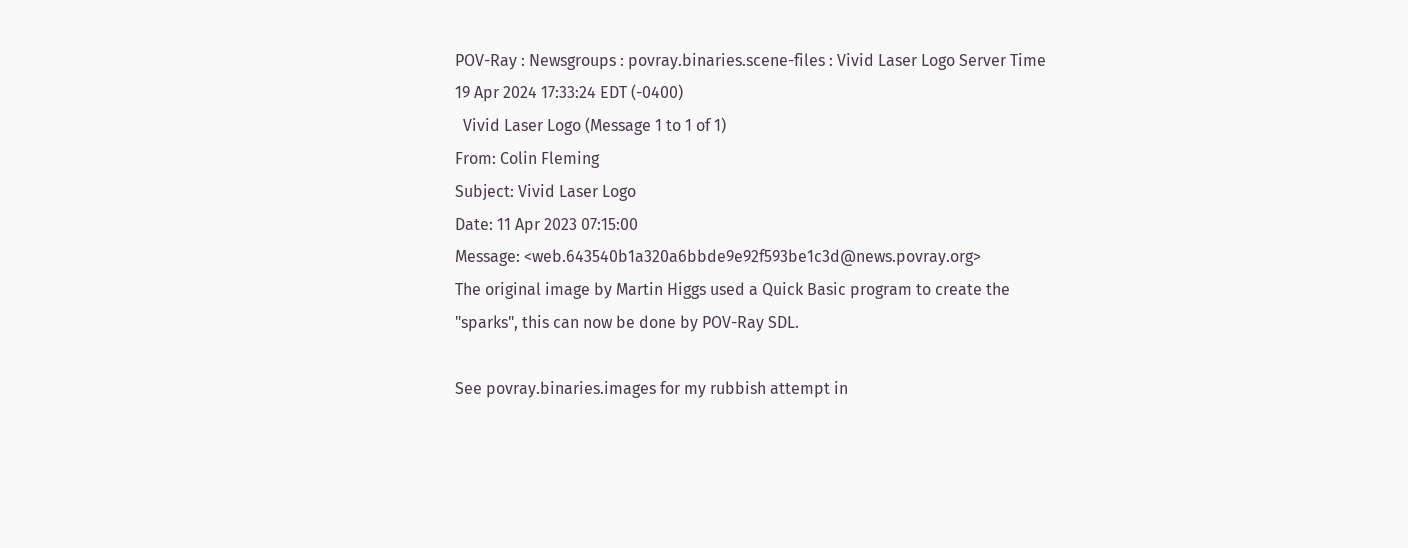POV-Ray : Newsgroups : povray.binaries.scene-files : Vivid Laser Logo Server Time
19 Apr 2024 17:33:24 EDT (-0400)
  Vivid Laser Logo (Message 1 to 1 of 1)
From: Colin Fleming
Subject: Vivid Laser Logo
Date: 11 Apr 2023 07:15:00
Message: <web.643540b1a320a6bbde9e92f593be1c3d@news.povray.org>
The original image by Martin Higgs used a Quick Basic program to create the
"sparks", this can now be done by POV-Ray SDL.

See povray.binaries.images for my rubbish attempt in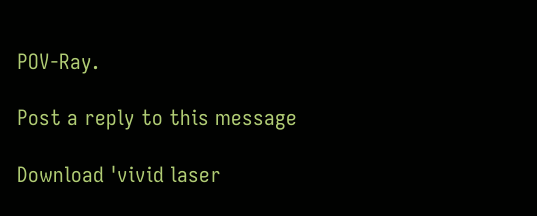POV-Ray.

Post a reply to this message

Download 'vivid laser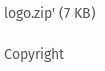logo.zip' (7 KB)

Copyright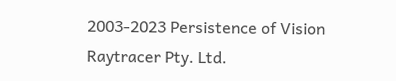2003-2023 Persistence of Vision Raytracer Pty. Ltd.